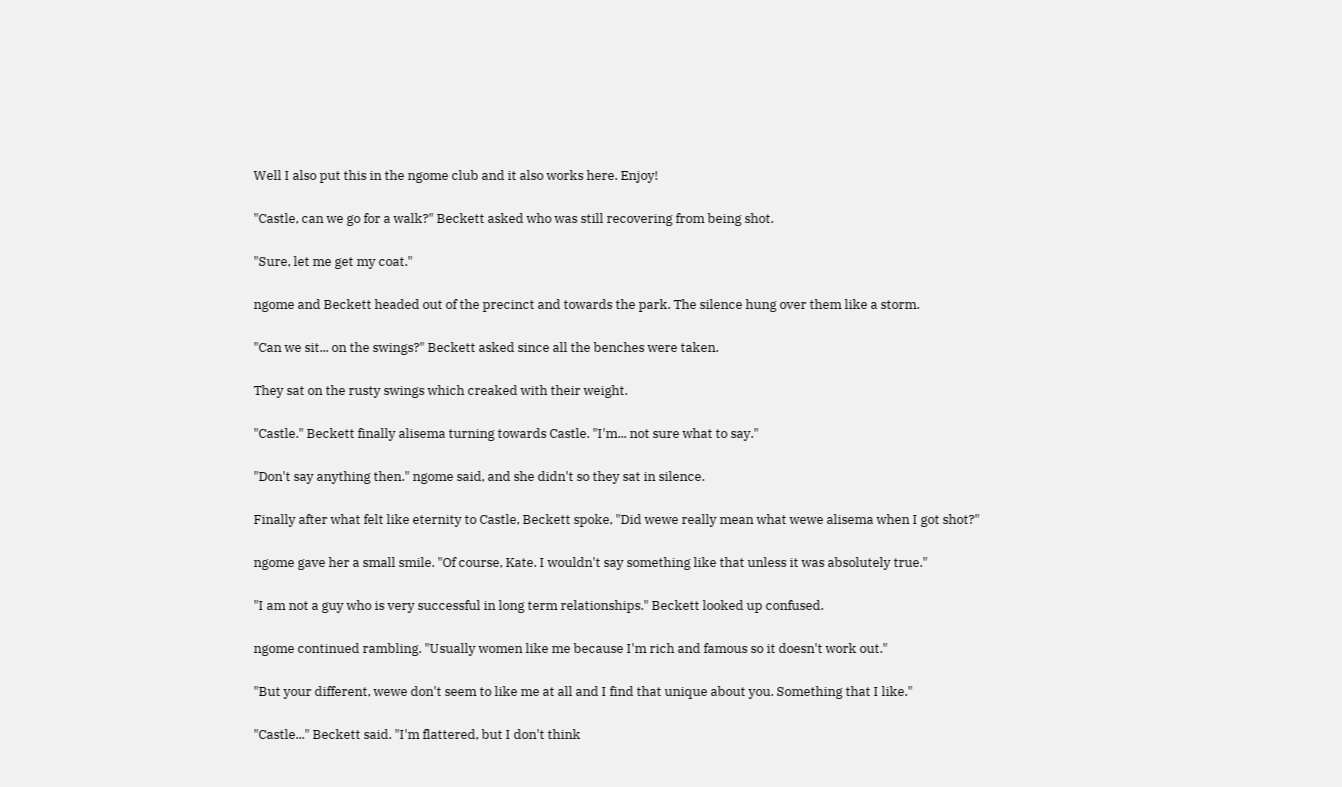Well I also put this in the ngome club and it also works here. Enjoy!

"Castle, can we go for a walk?" Beckett asked who was still recovering from being shot.

"Sure, let me get my coat."

ngome and Beckett headed out of the precinct and towards the park. The silence hung over them like a storm.

"Can we sit... on the swings?" Beckett asked since all the benches were taken.

They sat on the rusty swings which creaked with their weight.

"Castle." Beckett finally alisema turning towards Castle. "I'm... not sure what to say."

"Don't say anything then." ngome said, and she didn't so they sat in silence.

Finally after what felt like eternity to Castle, Beckett spoke, "Did wewe really mean what wewe alisema when I got shot?"

ngome gave her a small smile. "Of course, Kate. I wouldn't say something like that unless it was absolutely true."

"I am not a guy who is very successful in long term relationships." Beckett looked up confused.

ngome continued rambling. "Usually women like me because I'm rich and famous so it doesn't work out."

"But your different, wewe don't seem to like me at all and I find that unique about you. Something that I like."

"Castle..." Beckett said. "I'm flattered, but I don't think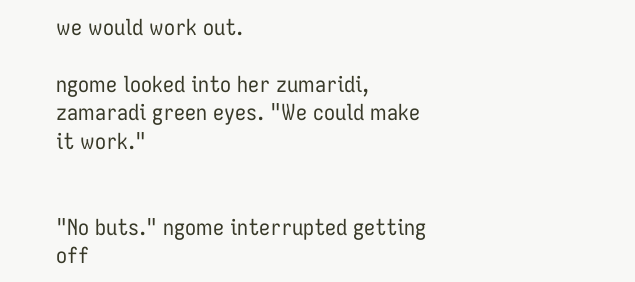we would work out.

ngome looked into her zumaridi, zamaradi green eyes. "We could make it work."


"No buts." ngome interrupted getting off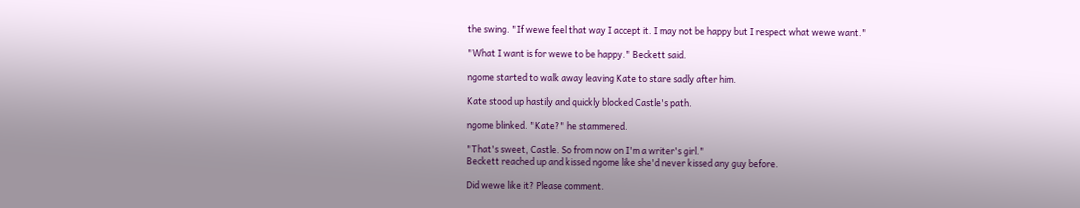the swing. "If wewe feel that way I accept it. I may not be happy but I respect what wewe want."

"What I want is for wewe to be happy." Beckett said.

ngome started to walk away leaving Kate to stare sadly after him.

Kate stood up hastily and quickly blocked Castle's path.

ngome blinked. "Kate?" he stammered.

"That's sweet, Castle. So from now on I'm a writer's girl."
Beckett reached up and kissed ngome like she'd never kissed any guy before.

Did wewe like it? Please comment.